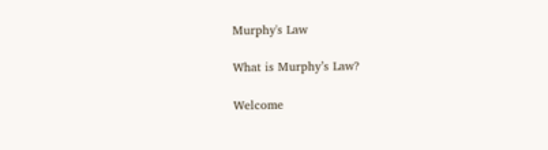Murphy's Law

What is Murphy’s Law?

Welcome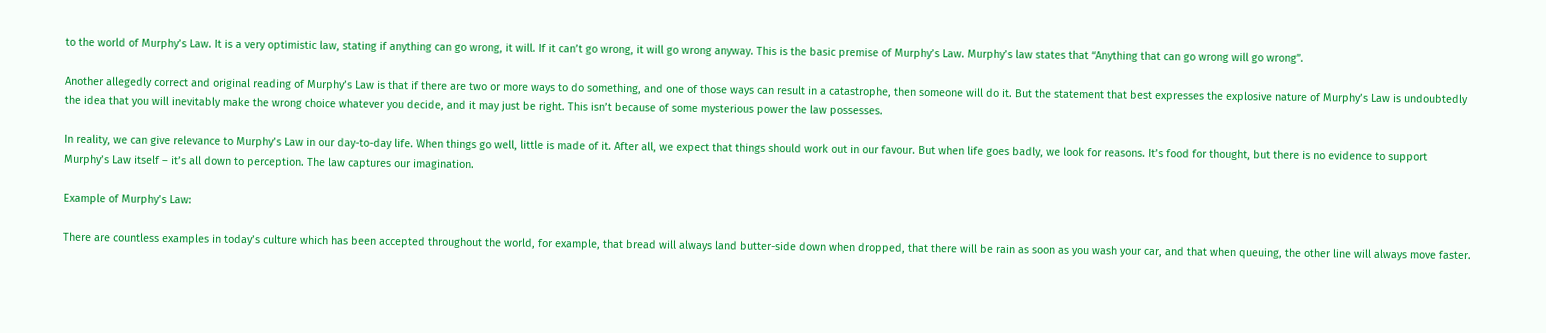to the world of Murphy’s Law. It is a very optimistic law, stating if anything can go wrong, it will. If it can’t go wrong, it will go wrong anyway. This is the basic premise of Murphy’s Law. Murphy’s law states that “Anything that can go wrong will go wrong”.

Another allegedly correct and original reading of Murphy’s Law is that if there are two or more ways to do something, and one of those ways can result in a catastrophe, then someone will do it. But the statement that best expresses the explosive nature of Murphy’s Law is undoubtedly the idea that you will inevitably make the wrong choice whatever you decide, and it may just be right. This isn’t because of some mysterious power the law possesses.

In reality, we can give relevance to Murphy’s Law in our day-to-day life. When things go well, little is made of it. After all, we expect that things should work out in our favour. But when life goes badly, we look for reasons. It’s food for thought, but there is no evidence to support Murphy’s Law itself – it’s all down to perception. The law captures our imagination.

Example of Murphy’s Law:

There are countless examples in today’s culture which has been accepted throughout the world, for example, that bread will always land butter-side down when dropped, that there will be rain as soon as you wash your car, and that when queuing, the other line will always move faster.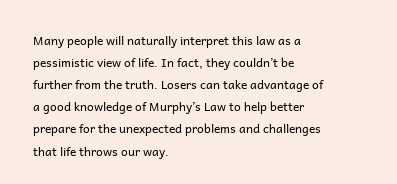Many people will naturally interpret this law as a pessimistic view of life. In fact, they couldn’t be further from the truth. Losers can take advantage of a good knowledge of Murphy’s Law to help better prepare for the unexpected problems and challenges that life throws our way.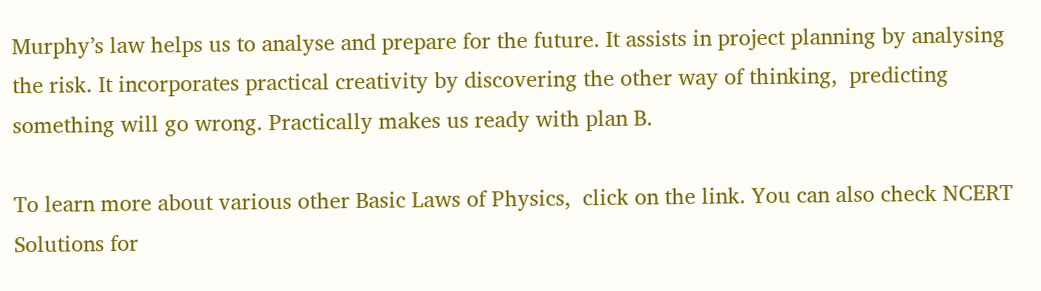Murphy’s law helps us to analyse and prepare for the future. It assists in project planning by analysing the risk. It incorporates practical creativity by discovering the other way of thinking,  predicting something will go wrong. Practically makes us ready with plan B.

To learn more about various other Basic Laws of Physics,  click on the link. You can also check NCERT Solutions for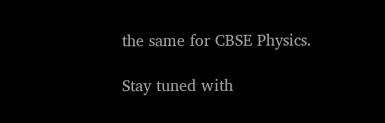the same for CBSE Physics.

Stay tuned with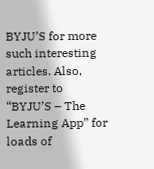BYJU’S for more such interesting articles. Also, register to “BYJU’S – The Learning App” for loads of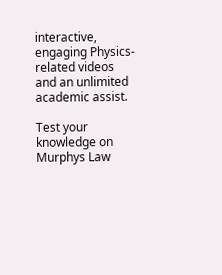interactive, engaging Physics-related videos and an unlimited academic assist.

Test your knowledge on Murphys Law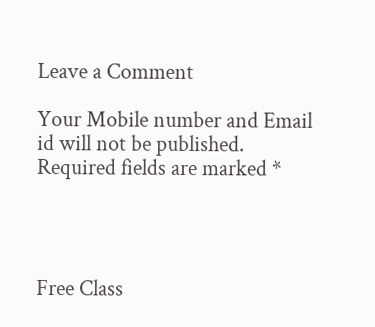Leave a Comment

Your Mobile number and Email id will not be published. Required fields are marked *




Free Class